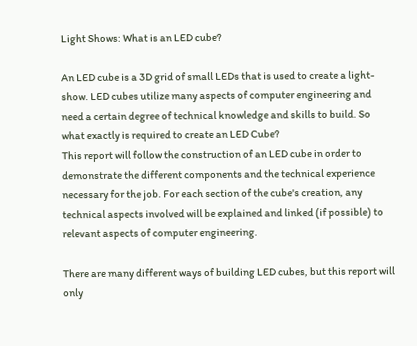Light Shows: What is an LED cube?

An LED cube is a 3D grid of small LEDs that is used to create a light-show. LED cubes utilize many aspects of computer engineering and need a certain degree of technical knowledge and skills to build. So what exactly is required to create an LED Cube?
This report will follow the construction of an LED cube in order to demonstrate the different components and the technical experience necessary for the job. For each section of the cube's creation, any technical aspects involved will be explained and linked (if possible) to relevant aspects of computer engineering.

There are many different ways of building LED cubes, but this report will only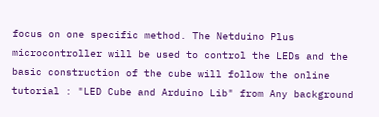focus on one specific method. The Netduino Plus microcontroller will be used to control the LEDs and the basic construction of the cube will follow the online tutorial : "LED Cube and Arduino Lib" from Any background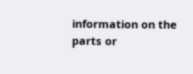information on the parts or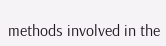methods involved in the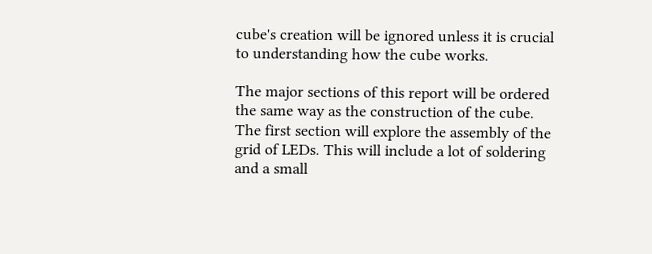cube's creation will be ignored unless it is crucial to understanding how the cube works.

The major sections of this report will be ordered the same way as the construction of the cube. The first section will explore the assembly of the grid of LEDs. This will include a lot of soldering and a small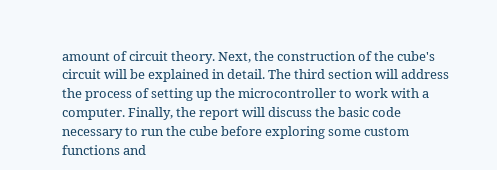amount of circuit theory. Next, the construction of the cube's circuit will be explained in detail. The third section will address the process of setting up the microcontroller to work with a computer. Finally, the report will discuss the basic code necessary to run the cube before exploring some custom functions and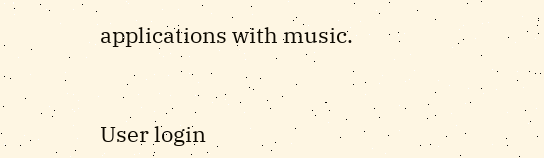applications with music.


User login